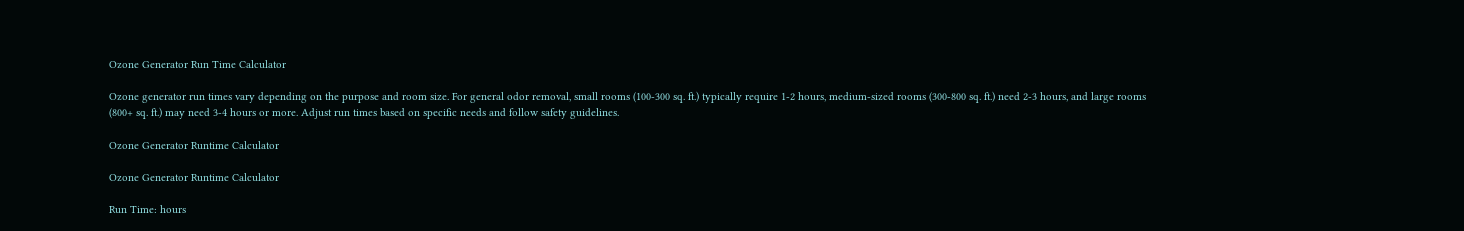Ozone Generator Run Time Calculator

Ozone generator run times vary depending on the purpose and room size. For general odor removal, small rooms (100-300 sq. ft.) typically require 1-2 hours, medium-sized rooms (300-800 sq. ft.) need 2-3 hours, and large rooms (800+ sq. ft.) may need 3-4 hours or more. Adjust run times based on specific needs and follow safety guidelines.

Ozone Generator Runtime Calculator

Ozone Generator Runtime Calculator

Run Time: hours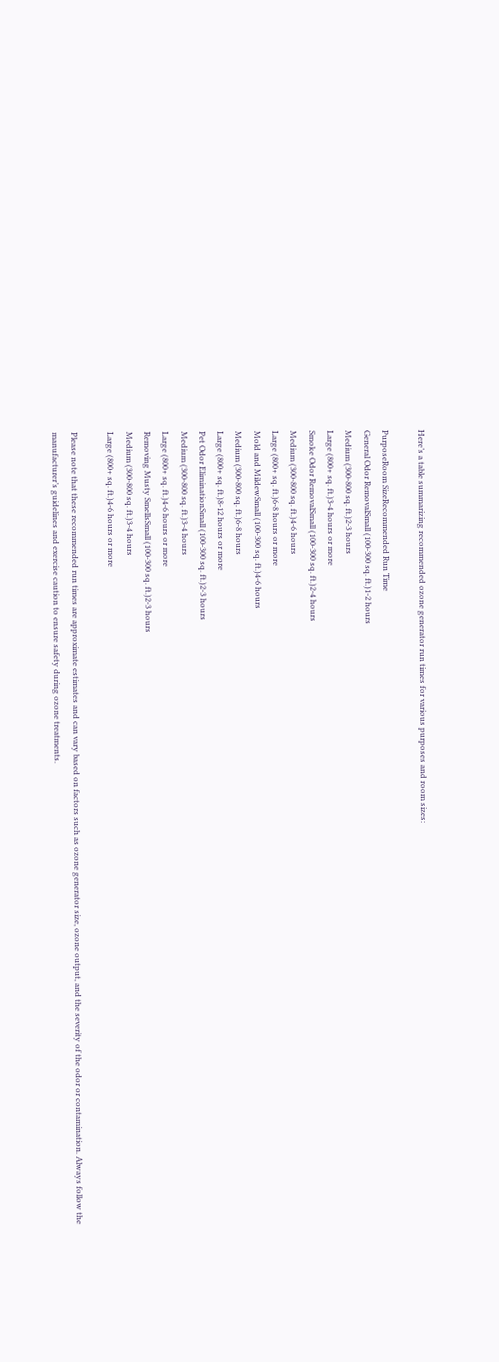Here’s a table summarizing recommended ozone generator run times for various purposes and room sizes:

PurposeRoom SizeRecommended Run Time
General Odor RemovalSmall (100-300 sq. ft.)1-2 hours
Medium (300-800 sq. ft.)2-3 hours
Large (800+ sq. ft.)3-4 hours or more
Smoke Odor RemovalSmall (100-300 sq. ft.)2-4 hours
Medium (300-800 sq. ft.)4-6 hours
Large (800+ sq. ft.)6-8 hours or more
Mold and MildewSmall (100-300 sq. ft.)4-6 hours
Medium (300-800 sq. ft.)6-8 hours
Large (800+ sq. ft.)8-12 hours or more
Pet Odor EliminationSmall (100-300 sq. ft.)2-3 hours
Medium (300-800 sq. ft.)3-4 hours
Large (800+ sq. ft.)4-6 hours or more
Removing Musty SmellsSmall (100-300 sq. ft.)2-3 hours
Medium (300-800 sq. ft.)3-4 hours
Large (800+ sq. ft.)4-6 hours or more

Please note that these recommended run times are approximate estimates and can vary based on factors such as ozone generator size, ozone output, and the severity of the odor or contamination. Always follow the manufacturer’s guidelines and exercise caution to ensure safety during ozone treatments.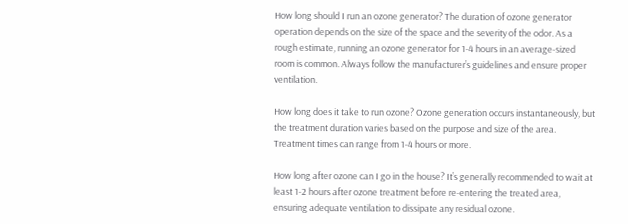How long should I run an ozone generator? The duration of ozone generator operation depends on the size of the space and the severity of the odor. As a rough estimate, running an ozone generator for 1-4 hours in an average-sized room is common. Always follow the manufacturer’s guidelines and ensure proper ventilation.

How long does it take to run ozone? Ozone generation occurs instantaneously, but the treatment duration varies based on the purpose and size of the area. Treatment times can range from 1-4 hours or more.

How long after ozone can I go in the house? It’s generally recommended to wait at least 1-2 hours after ozone treatment before re-entering the treated area, ensuring adequate ventilation to dissipate any residual ozone.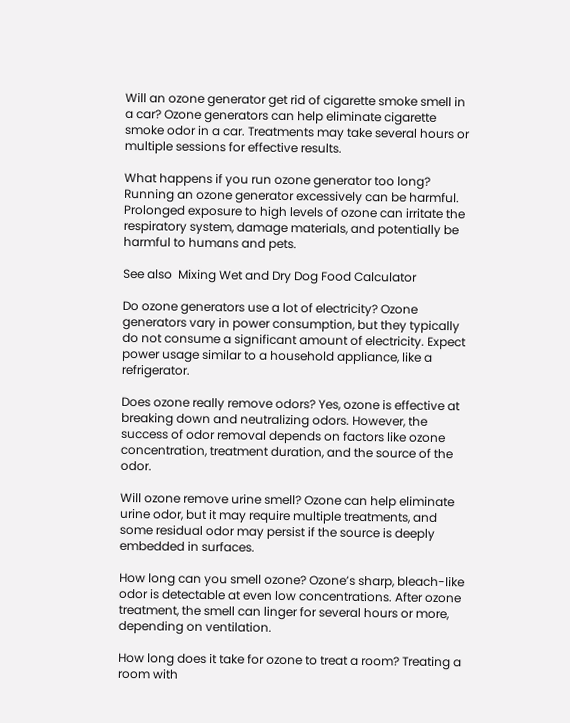Will an ozone generator get rid of cigarette smoke smell in a car? Ozone generators can help eliminate cigarette smoke odor in a car. Treatments may take several hours or multiple sessions for effective results.

What happens if you run ozone generator too long? Running an ozone generator excessively can be harmful. Prolonged exposure to high levels of ozone can irritate the respiratory system, damage materials, and potentially be harmful to humans and pets.

See also  Mixing Wet and Dry Dog Food Calculator

Do ozone generators use a lot of electricity? Ozone generators vary in power consumption, but they typically do not consume a significant amount of electricity. Expect power usage similar to a household appliance, like a refrigerator.

Does ozone really remove odors? Yes, ozone is effective at breaking down and neutralizing odors. However, the success of odor removal depends on factors like ozone concentration, treatment duration, and the source of the odor.

Will ozone remove urine smell? Ozone can help eliminate urine odor, but it may require multiple treatments, and some residual odor may persist if the source is deeply embedded in surfaces.

How long can you smell ozone? Ozone’s sharp, bleach-like odor is detectable at even low concentrations. After ozone treatment, the smell can linger for several hours or more, depending on ventilation.

How long does it take for ozone to treat a room? Treating a room with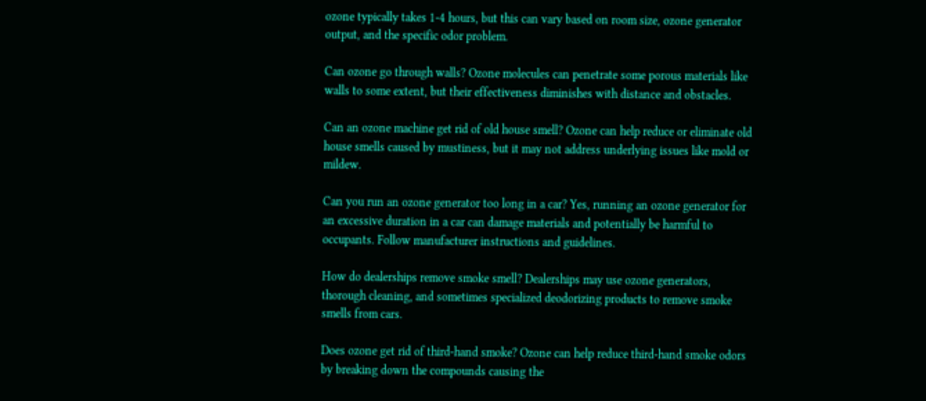ozone typically takes 1-4 hours, but this can vary based on room size, ozone generator output, and the specific odor problem.

Can ozone go through walls? Ozone molecules can penetrate some porous materials like walls to some extent, but their effectiveness diminishes with distance and obstacles.

Can an ozone machine get rid of old house smell? Ozone can help reduce or eliminate old house smells caused by mustiness, but it may not address underlying issues like mold or mildew.

Can you run an ozone generator too long in a car? Yes, running an ozone generator for an excessive duration in a car can damage materials and potentially be harmful to occupants. Follow manufacturer instructions and guidelines.

How do dealerships remove smoke smell? Dealerships may use ozone generators, thorough cleaning, and sometimes specialized deodorizing products to remove smoke smells from cars.

Does ozone get rid of third-hand smoke? Ozone can help reduce third-hand smoke odors by breaking down the compounds causing the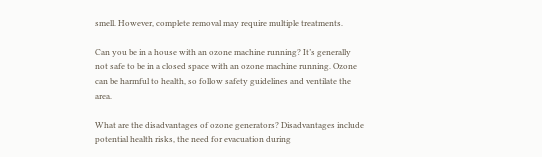smell. However, complete removal may require multiple treatments.

Can you be in a house with an ozone machine running? It’s generally not safe to be in a closed space with an ozone machine running. Ozone can be harmful to health, so follow safety guidelines and ventilate the area.

What are the disadvantages of ozone generators? Disadvantages include potential health risks, the need for evacuation during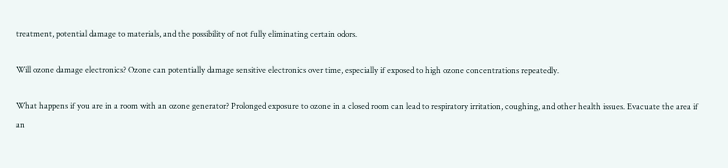treatment, potential damage to materials, and the possibility of not fully eliminating certain odors.

Will ozone damage electronics? Ozone can potentially damage sensitive electronics over time, especially if exposed to high ozone concentrations repeatedly.

What happens if you are in a room with an ozone generator? Prolonged exposure to ozone in a closed room can lead to respiratory irritation, coughing, and other health issues. Evacuate the area if an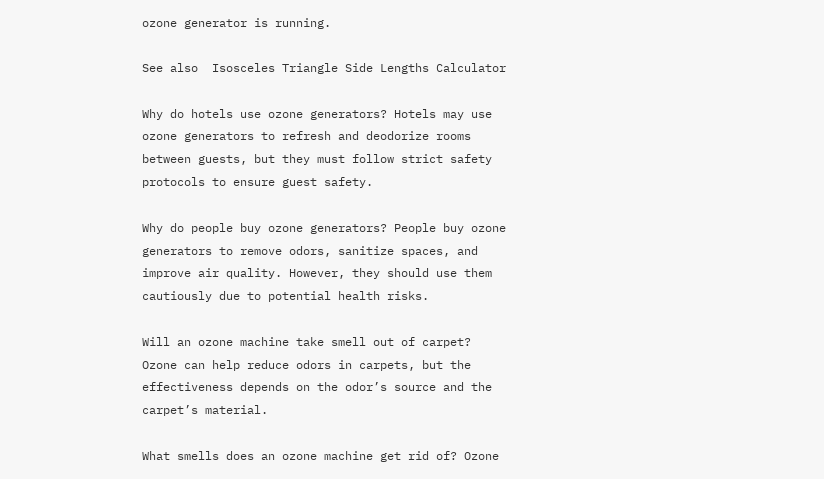ozone generator is running.

See also  Isosceles Triangle Side Lengths Calculator

Why do hotels use ozone generators? Hotels may use ozone generators to refresh and deodorize rooms between guests, but they must follow strict safety protocols to ensure guest safety.

Why do people buy ozone generators? People buy ozone generators to remove odors, sanitize spaces, and improve air quality. However, they should use them cautiously due to potential health risks.

Will an ozone machine take smell out of carpet? Ozone can help reduce odors in carpets, but the effectiveness depends on the odor’s source and the carpet’s material.

What smells does an ozone machine get rid of? Ozone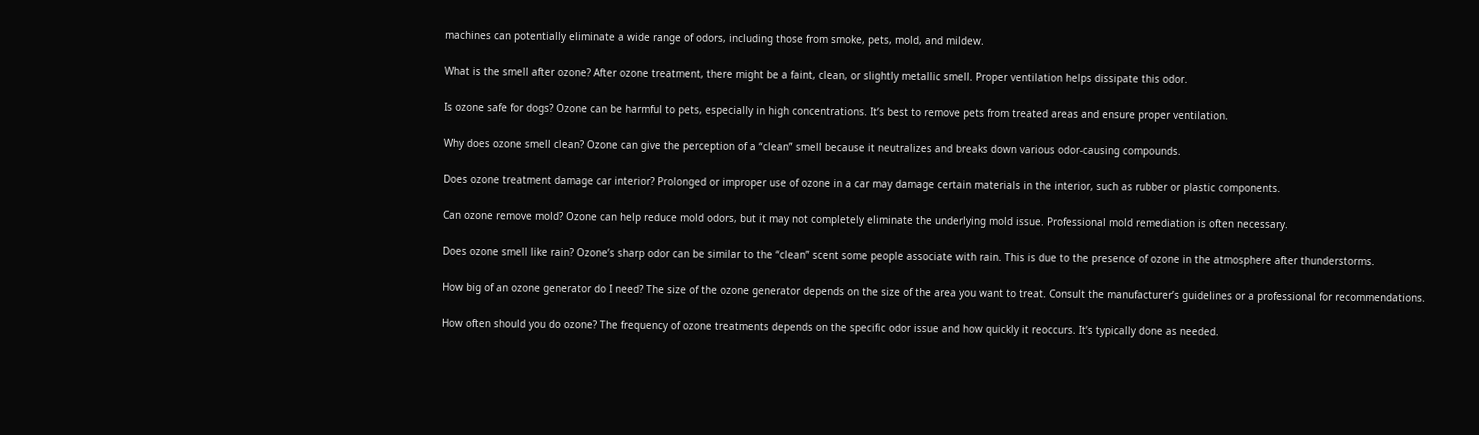machines can potentially eliminate a wide range of odors, including those from smoke, pets, mold, and mildew.

What is the smell after ozone? After ozone treatment, there might be a faint, clean, or slightly metallic smell. Proper ventilation helps dissipate this odor.

Is ozone safe for dogs? Ozone can be harmful to pets, especially in high concentrations. It’s best to remove pets from treated areas and ensure proper ventilation.

Why does ozone smell clean? Ozone can give the perception of a “clean” smell because it neutralizes and breaks down various odor-causing compounds.

Does ozone treatment damage car interior? Prolonged or improper use of ozone in a car may damage certain materials in the interior, such as rubber or plastic components.

Can ozone remove mold? Ozone can help reduce mold odors, but it may not completely eliminate the underlying mold issue. Professional mold remediation is often necessary.

Does ozone smell like rain? Ozone’s sharp odor can be similar to the “clean” scent some people associate with rain. This is due to the presence of ozone in the atmosphere after thunderstorms.

How big of an ozone generator do I need? The size of the ozone generator depends on the size of the area you want to treat. Consult the manufacturer’s guidelines or a professional for recommendations.

How often should you do ozone? The frequency of ozone treatments depends on the specific odor issue and how quickly it reoccurs. It’s typically done as needed.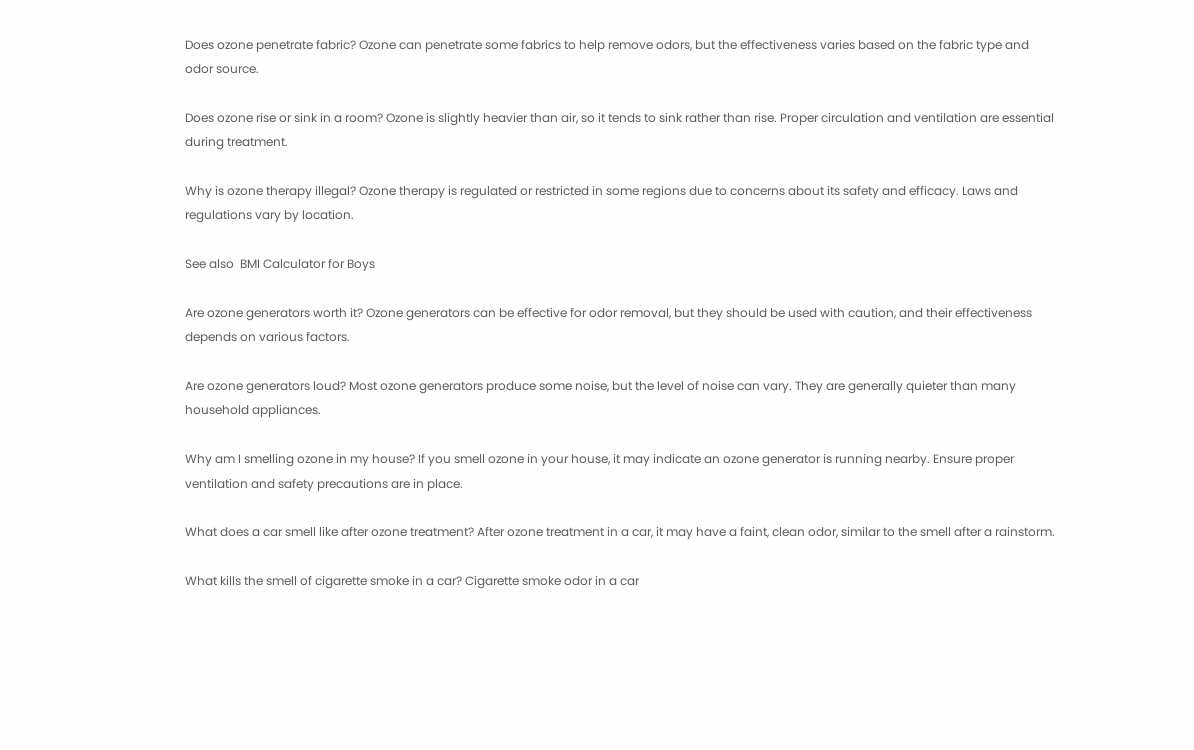Does ozone penetrate fabric? Ozone can penetrate some fabrics to help remove odors, but the effectiveness varies based on the fabric type and odor source.

Does ozone rise or sink in a room? Ozone is slightly heavier than air, so it tends to sink rather than rise. Proper circulation and ventilation are essential during treatment.

Why is ozone therapy illegal? Ozone therapy is regulated or restricted in some regions due to concerns about its safety and efficacy. Laws and regulations vary by location.

See also  BMI Calculator for Boys

Are ozone generators worth it? Ozone generators can be effective for odor removal, but they should be used with caution, and their effectiveness depends on various factors.

Are ozone generators loud? Most ozone generators produce some noise, but the level of noise can vary. They are generally quieter than many household appliances.

Why am I smelling ozone in my house? If you smell ozone in your house, it may indicate an ozone generator is running nearby. Ensure proper ventilation and safety precautions are in place.

What does a car smell like after ozone treatment? After ozone treatment in a car, it may have a faint, clean odor, similar to the smell after a rainstorm.

What kills the smell of cigarette smoke in a car? Cigarette smoke odor in a car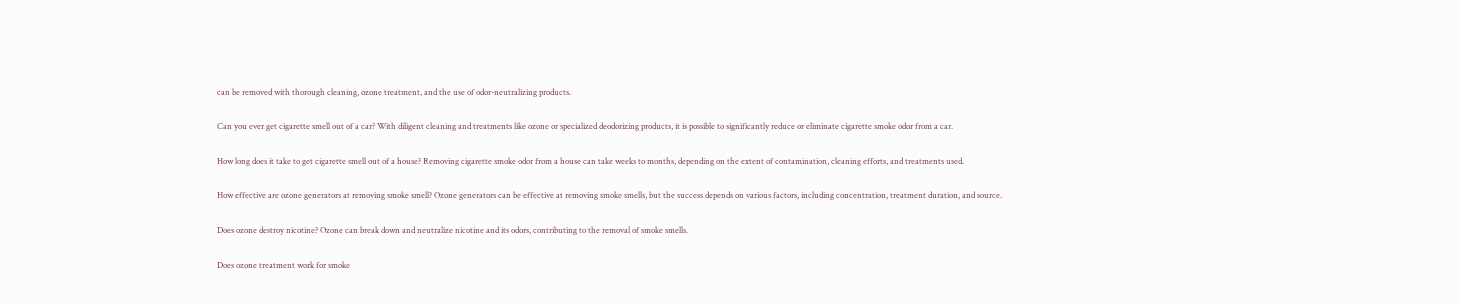can be removed with thorough cleaning, ozone treatment, and the use of odor-neutralizing products.

Can you ever get cigarette smell out of a car? With diligent cleaning and treatments like ozone or specialized deodorizing products, it is possible to significantly reduce or eliminate cigarette smoke odor from a car.

How long does it take to get cigarette smell out of a house? Removing cigarette smoke odor from a house can take weeks to months, depending on the extent of contamination, cleaning efforts, and treatments used.

How effective are ozone generators at removing smoke smell? Ozone generators can be effective at removing smoke smells, but the success depends on various factors, including concentration, treatment duration, and source.

Does ozone destroy nicotine? Ozone can break down and neutralize nicotine and its odors, contributing to the removal of smoke smells.

Does ozone treatment work for smoke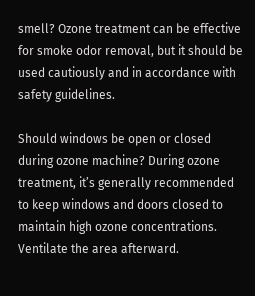smell? Ozone treatment can be effective for smoke odor removal, but it should be used cautiously and in accordance with safety guidelines.

Should windows be open or closed during ozone machine? During ozone treatment, it’s generally recommended to keep windows and doors closed to maintain high ozone concentrations. Ventilate the area afterward.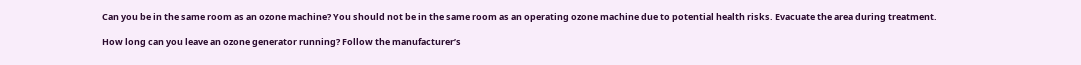Can you be in the same room as an ozone machine? You should not be in the same room as an operating ozone machine due to potential health risks. Evacuate the area during treatment.

How long can you leave an ozone generator running? Follow the manufacturer’s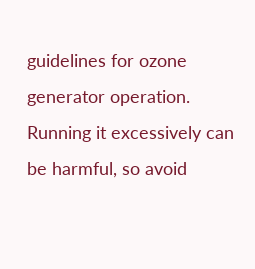guidelines for ozone generator operation. Running it excessively can be harmful, so avoid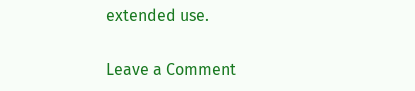extended use.

Leave a Comment